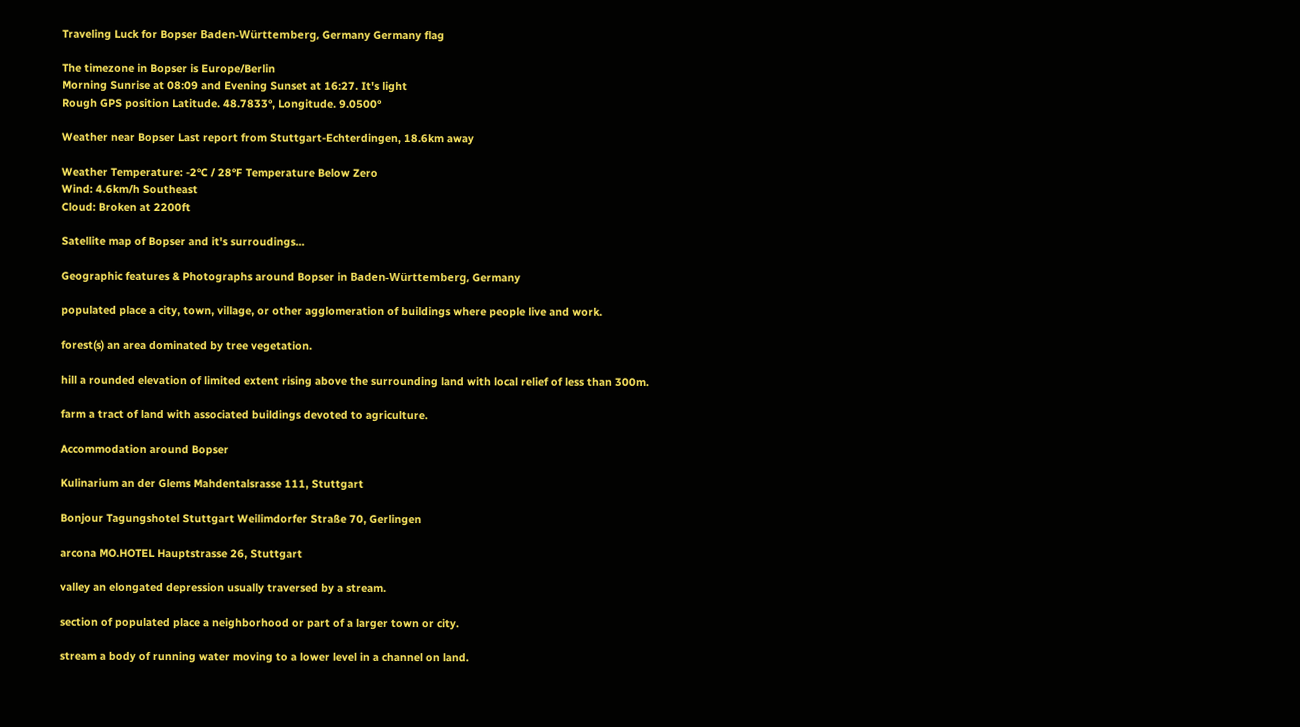Traveling Luck for Bopser Baden-Württemberg, Germany Germany flag

The timezone in Bopser is Europe/Berlin
Morning Sunrise at 08:09 and Evening Sunset at 16:27. It's light
Rough GPS position Latitude. 48.7833°, Longitude. 9.0500°

Weather near Bopser Last report from Stuttgart-Echterdingen, 18.6km away

Weather Temperature: -2°C / 28°F Temperature Below Zero
Wind: 4.6km/h Southeast
Cloud: Broken at 2200ft

Satellite map of Bopser and it's surroudings...

Geographic features & Photographs around Bopser in Baden-Württemberg, Germany

populated place a city, town, village, or other agglomeration of buildings where people live and work.

forest(s) an area dominated by tree vegetation.

hill a rounded elevation of limited extent rising above the surrounding land with local relief of less than 300m.

farm a tract of land with associated buildings devoted to agriculture.

Accommodation around Bopser

Kulinarium an der Glems Mahdentalsrasse 111, Stuttgart

Bonjour Tagungshotel Stuttgart Weilimdorfer Straße 70, Gerlingen

arcona MO.HOTEL Hauptstrasse 26, Stuttgart

valley an elongated depression usually traversed by a stream.

section of populated place a neighborhood or part of a larger town or city.

stream a body of running water moving to a lower level in a channel on land.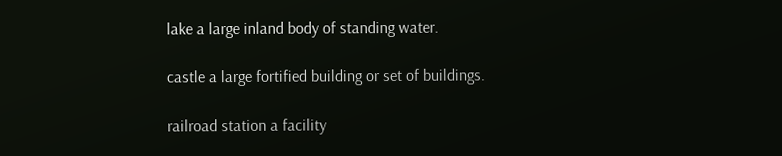lake a large inland body of standing water.

castle a large fortified building or set of buildings.

railroad station a facility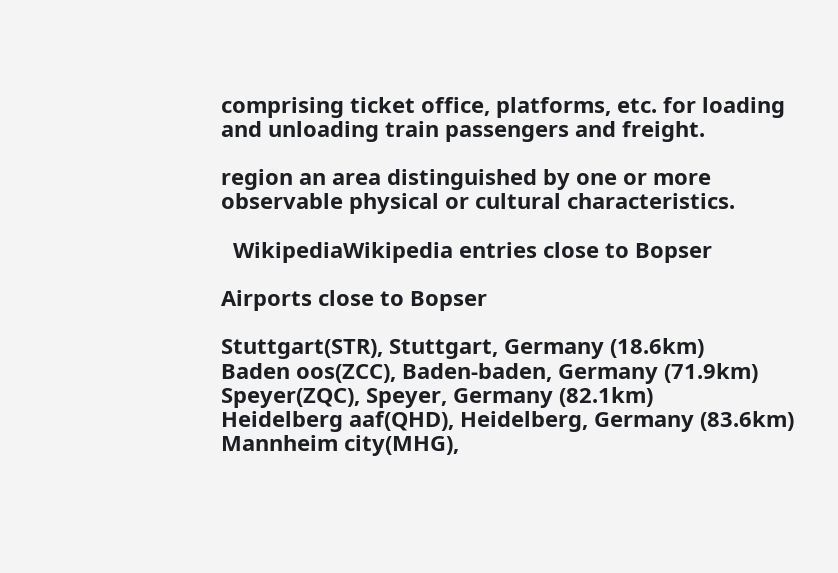comprising ticket office, platforms, etc. for loading and unloading train passengers and freight.

region an area distinguished by one or more observable physical or cultural characteristics.

  WikipediaWikipedia entries close to Bopser

Airports close to Bopser

Stuttgart(STR), Stuttgart, Germany (18.6km)
Baden oos(ZCC), Baden-baden, Germany (71.9km)
Speyer(ZQC), Speyer, Germany (82.1km)
Heidelberg aaf(QHD), Heidelberg, Germany (83.6km)
Mannheim city(MHG),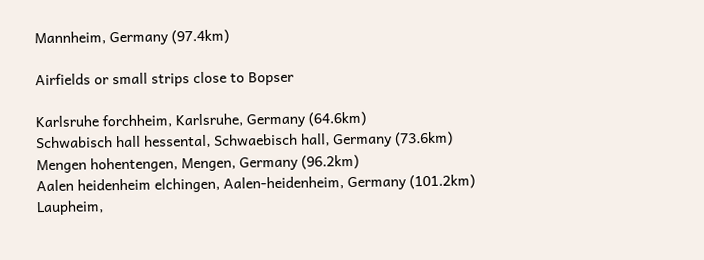Mannheim, Germany (97.4km)

Airfields or small strips close to Bopser

Karlsruhe forchheim, Karlsruhe, Germany (64.6km)
Schwabisch hall hessental, Schwaebisch hall, Germany (73.6km)
Mengen hohentengen, Mengen, Germany (96.2km)
Aalen heidenheim elchingen, Aalen-heidenheim, Germany (101.2km)
Laupheim,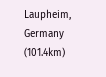Laupheim, Germany (101.4km)